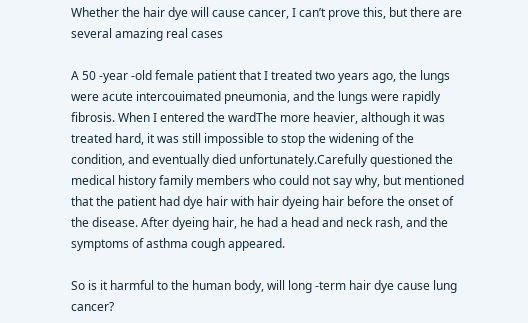Whether the hair dye will cause cancer, I can’t prove this, but there are several amazing real cases

A 50 -year -old female patient that I treated two years ago, the lungs were acute intercouimated pneumonia, and the lungs were rapidly fibrosis. When I entered the wardThe more heavier, although it was treated hard, it was still impossible to stop the widening of the condition, and eventually died unfortunately.Carefully questioned the medical history family members who could not say why, but mentioned that the patient had dye hair with hair dyeing hair before the onset of the disease. After dyeing hair, he had a head and neck rash, and the symptoms of asthma cough appeared.

So is it harmful to the human body, will long -term hair dye cause lung cancer?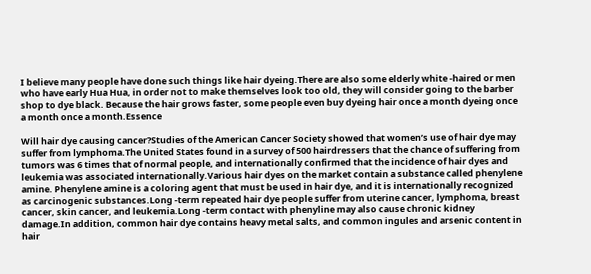I believe many people have done such things like hair dyeing.There are also some elderly white -haired or men who have early Hua Hua, in order not to make themselves look too old, they will consider going to the barber shop to dye black. Because the hair grows faster, some people even buy dyeing hair once a month dyeing once a month once a month.Essence

Will hair dye causing cancer?Studies of the American Cancer Society showed that women’s use of hair dye may suffer from lymphoma.The United States found in a survey of 500 hairdressers that the chance of suffering from tumors was 6 times that of normal people, and internationally confirmed that the incidence of hair dyes and leukemia was associated internationally.Various hair dyes on the market contain a substance called phenylene amine. Phenylene amine is a coloring agent that must be used in hair dye, and it is internationally recognized as carcinogenic substances.Long -term repeated hair dye people suffer from uterine cancer, lymphoma, breast cancer, skin cancer, and leukemia.Long -term contact with phenyline may also cause chronic kidney damage.In addition, common hair dye contains heavy metal salts, and common ingules and arsenic content in hair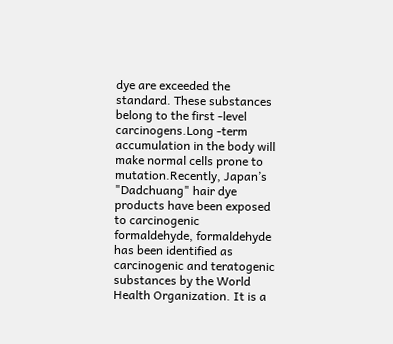dye are exceeded the standard. These substances belong to the first -level carcinogens.Long -term accumulation in the body will make normal cells prone to mutation.Recently, Japan’s "Dadchuang" hair dye products have been exposed to carcinogenic formaldehyde, formaldehyde has been identified as carcinogenic and teratogenic substances by the World Health Organization. It is a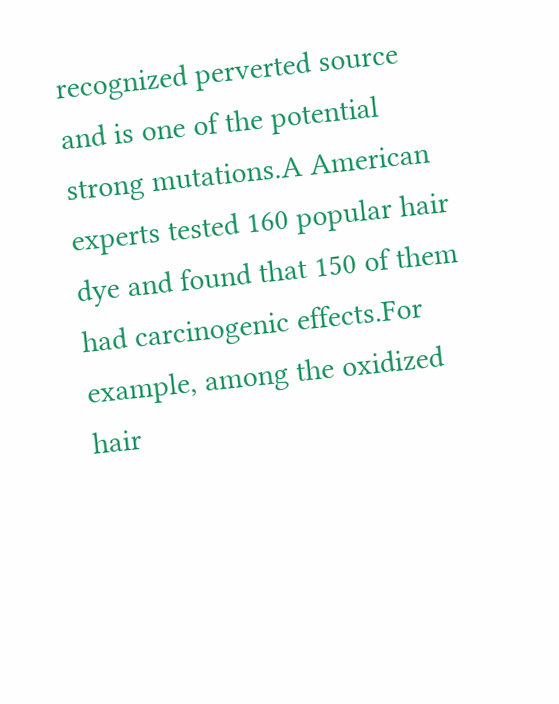recognized perverted source and is one of the potential strong mutations.A American experts tested 160 popular hair dye and found that 150 of them had carcinogenic effects.For example, among the oxidized hair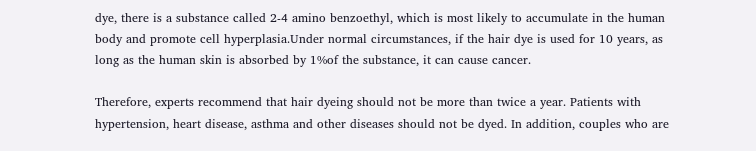dye, there is a substance called 2-4 amino benzoethyl, which is most likely to accumulate in the human body and promote cell hyperplasia.Under normal circumstances, if the hair dye is used for 10 years, as long as the human skin is absorbed by 1%of the substance, it can cause cancer.

Therefore, experts recommend that hair dyeing should not be more than twice a year. Patients with hypertension, heart disease, asthma and other diseases should not be dyed. In addition, couples who are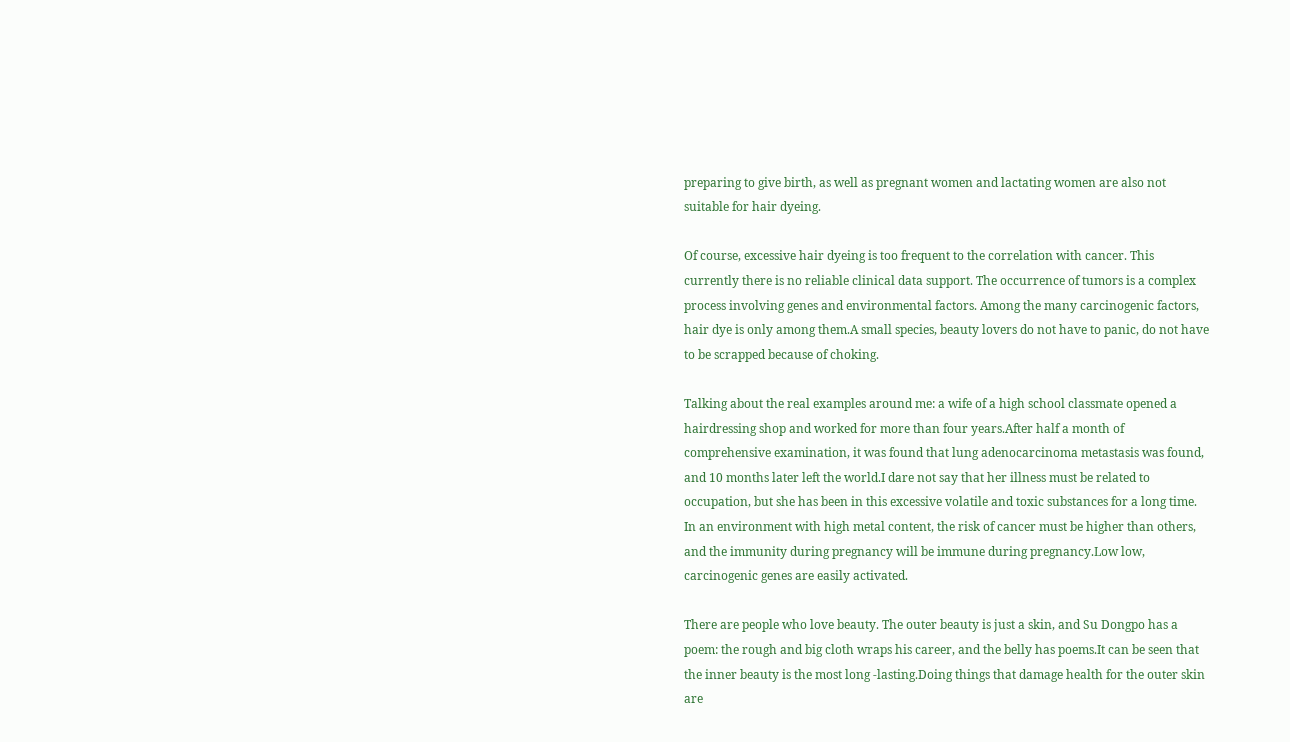preparing to give birth, as well as pregnant women and lactating women are also not suitable for hair dyeing.

Of course, excessive hair dyeing is too frequent to the correlation with cancer. This currently there is no reliable clinical data support. The occurrence of tumors is a complex process involving genes and environmental factors. Among the many carcinogenic factors, hair dye is only among them.A small species, beauty lovers do not have to panic, do not have to be scrapped because of choking.

Talking about the real examples around me: a wife of a high school classmate opened a hairdressing shop and worked for more than four years.After half a month of comprehensive examination, it was found that lung adenocarcinoma metastasis was found, and 10 months later left the world.I dare not say that her illness must be related to occupation, but she has been in this excessive volatile and toxic substances for a long time. In an environment with high metal content, the risk of cancer must be higher than others, and the immunity during pregnancy will be immune during pregnancy.Low low, carcinogenic genes are easily activated.

There are people who love beauty. The outer beauty is just a skin, and Su Dongpo has a poem: the rough and big cloth wraps his career, and the belly has poems.It can be seen that the inner beauty is the most long -lasting.Doing things that damage health for the outer skin are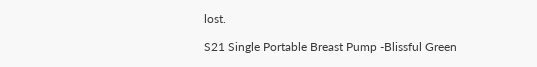lost.

S21 Single Portable Breast Pump -Blissful Green